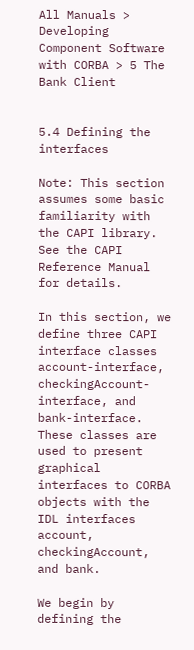All Manuals > Developing Component Software with CORBA > 5 The Bank Client


5.4 Defining the interfaces

Note: This section assumes some basic familiarity with the CAPI library. See the CAPI Reference Manual for details.

In this section, we define three CAPI interface classes account-interface, checkingAccount-interface, and bank-interface. These classes are used to present graphical interfaces to CORBA objects with the IDL interfaces account, checkingAccount, and bank.

We begin by defining the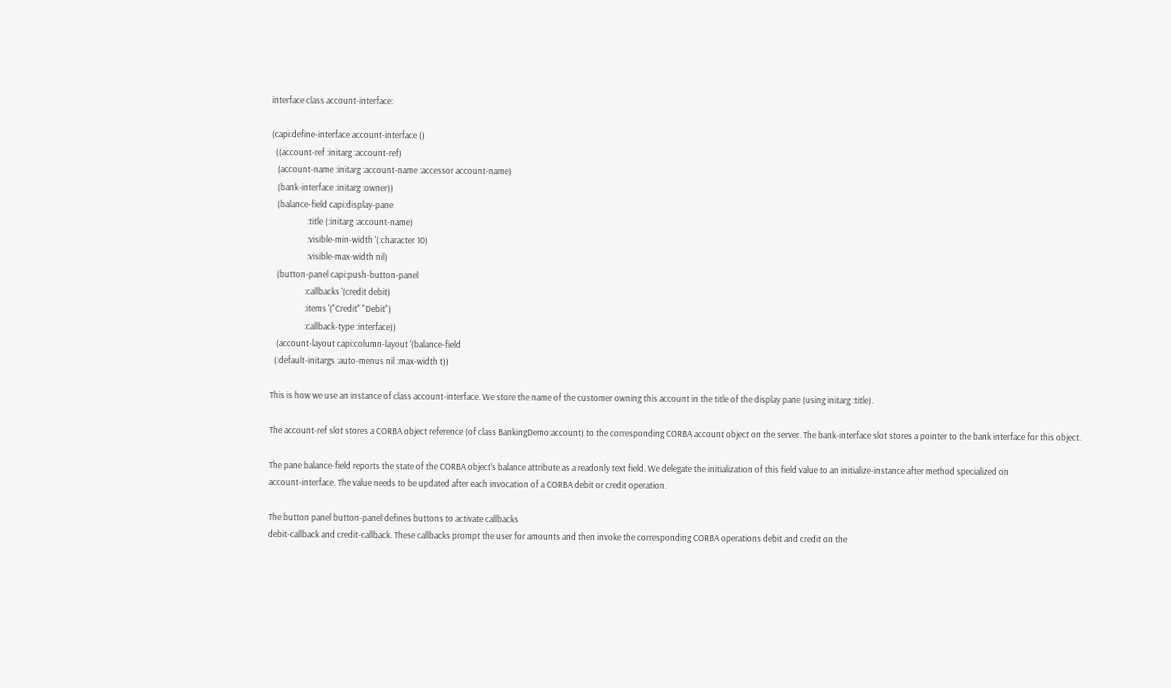interface class account-interface:

(capi:define-interface account-interface ()
  ((account-ref :initarg :account-ref)
   (account-name :initarg :account-name :accessor account-name)
   (bank-interface :initarg :owner))
   (balance-field capi:display-pane
                  :title (:initarg :account-name)
                  :visible-min-width '(:character 10)
                  :visible-max-width nil)
   (button-panel capi:push-button-panel
                 :callbacks '(credit debit)
                 :items '("Credit" "Debit")
                 :callback-type :interface))
   (account-layout capi:column-layout '(balance-field
  (:default-initargs :auto-menus nil :max-width t))

This is how we use an instance of class account-interface. We store the name of the customer owning this account in the title of the display pane (using initarg :title).

The account-ref slot stores a CORBA object reference (of class BankingDemo:account) to the corresponding CORBA account object on the server. The bank-interface slot stores a pointer to the bank interface for this object.

The pane balance-field reports the state of the CORBA object's balance attribute as a readonly text field. We delegate the initialization of this field value to an initialize-instance after method specialized on
account-interface. The value needs to be updated after each invocation of a CORBA debit or credit operation.

The button panel button-panel defines buttons to activate callbacks
debit-callback and credit-callback. These callbacks prompt the user for amounts and then invoke the corresponding CORBA operations debit and credit on the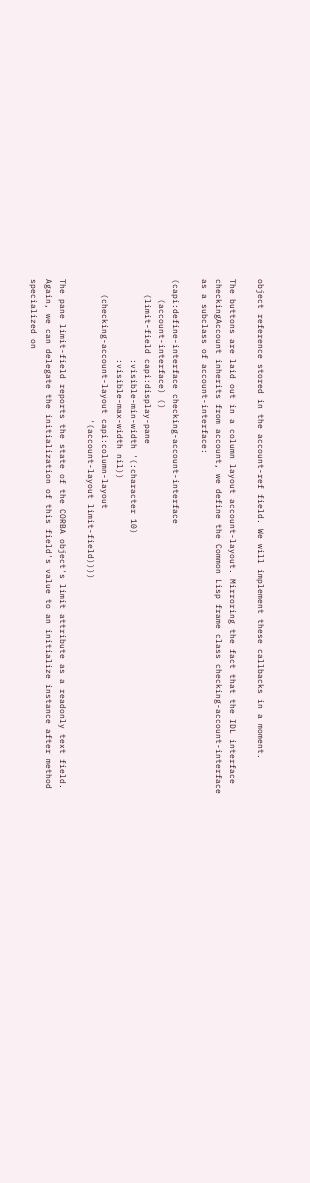object reference stored in the account-ref field. We will implement these callbacks in a moment.

The buttons are laid out in a column layout account-layout. Mirroring the fact that the IDL interface checkingAccount inherits from account, we define the Common Lisp frame class checking-account-interface as a subclass of account-interface:

(capi:define-interface checking-account-interface
    (account-interface) ()
   (limit-field capi:display-pane
                :visible-min-width '(:character 10)
                :visible-max-width nil))
   (checking-account-layout capi:column-layout
                            '(account-layout limit-field))))

The pane limit-field reports the state of the CORBA object's limit attribute as a readonly text field. Again, we can delegate the initialization of this field's value to an initialize instance after method specialized on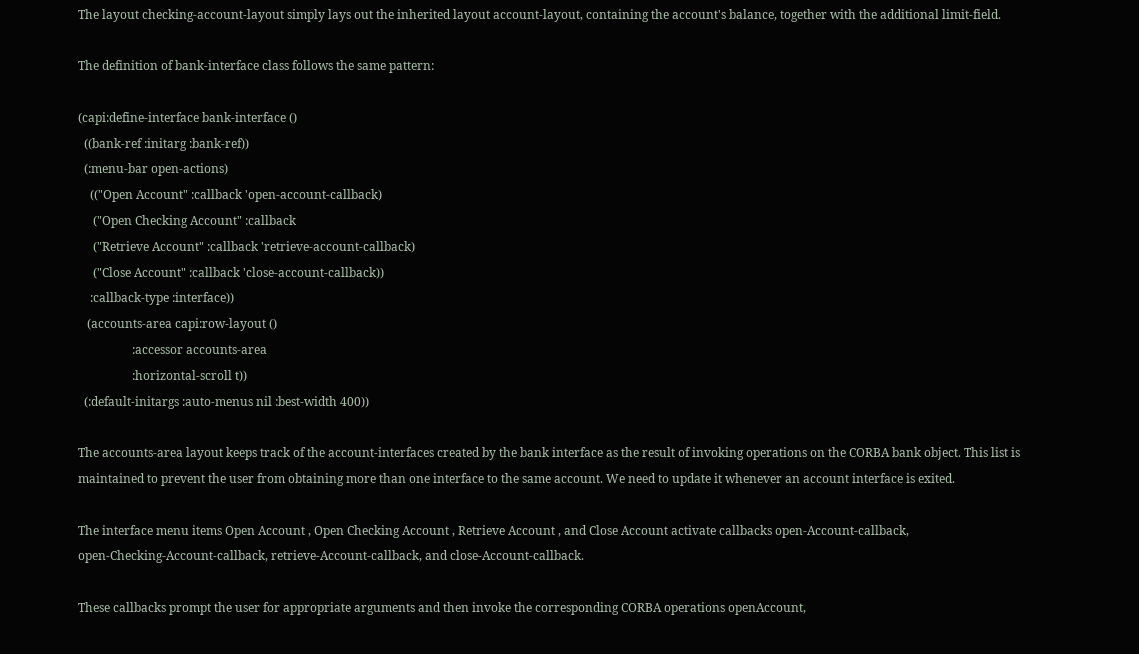The layout checking-account-layout simply lays out the inherited layout account-layout, containing the account's balance, together with the additional limit-field.

The definition of bank-interface class follows the same pattern:

(capi:define-interface bank-interface ()
  ((bank-ref :initarg :bank-ref))
  (:menu-bar open-actions)
    (("Open Account" :callback 'open-account-callback)
     ("Open Checking Account" :callback
     ("Retrieve Account" :callback 'retrieve-account-callback)
     ("Close Account" :callback 'close-account-callback))
    :callback-type :interface))
   (accounts-area capi:row-layout ()
                  :accessor accounts-area
                  :horizontal-scroll t))
  (:default-initargs :auto-menus nil :best-width 400))

The accounts-area layout keeps track of the account-interfaces created by the bank interface as the result of invoking operations on the CORBA bank object. This list is maintained to prevent the user from obtaining more than one interface to the same account. We need to update it whenever an account interface is exited.

The interface menu items Open Account , Open Checking Account , Retrieve Account , and Close Account activate callbacks open-Account-callback,
open-Checking-Account-callback, retrieve-Account-callback, and close-Account-callback.

These callbacks prompt the user for appropriate arguments and then invoke the corresponding CORBA operations openAccount,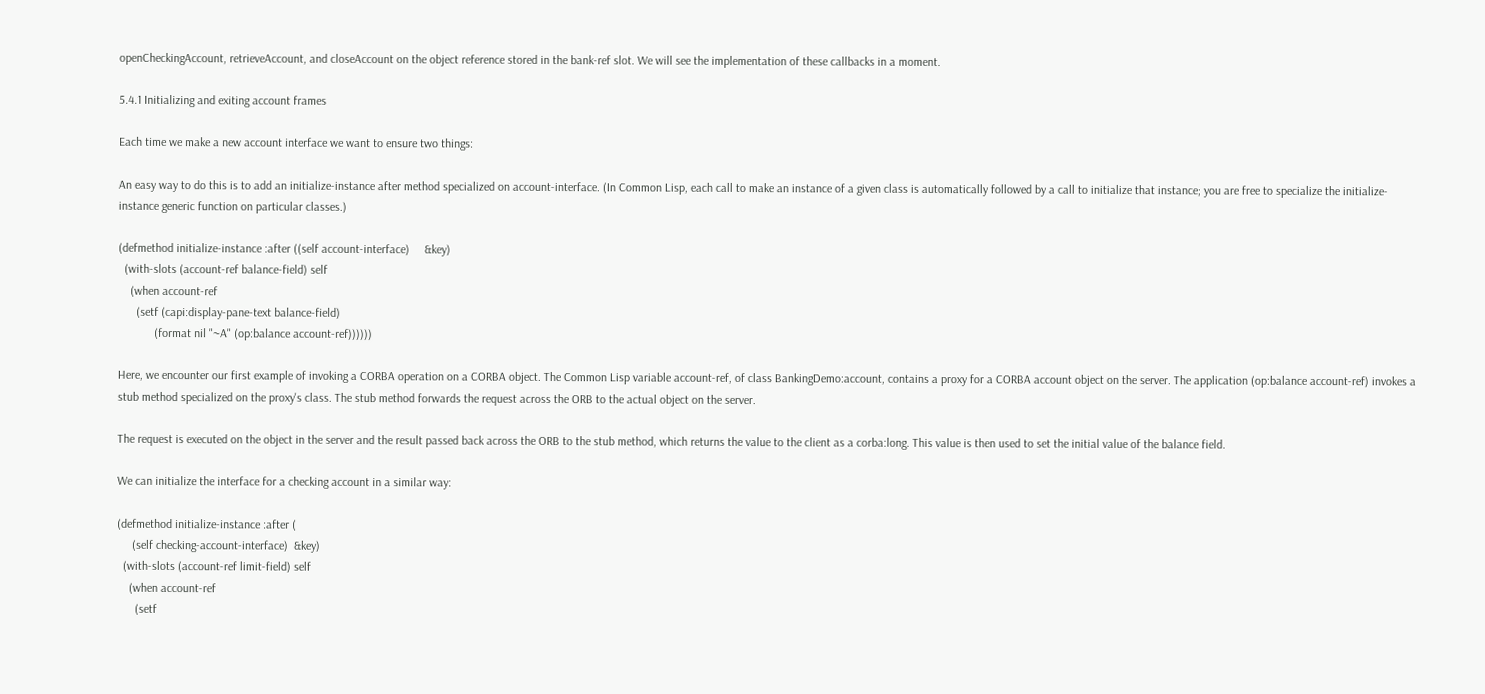openCheckingAccount, retrieveAccount, and closeAccount on the object reference stored in the bank-ref slot. We will see the implementation of these callbacks in a moment.

5.4.1 Initializing and exiting account frames

Each time we make a new account interface we want to ensure two things:

An easy way to do this is to add an initialize-instance after method specialized on account-interface. (In Common Lisp, each call to make an instance of a given class is automatically followed by a call to initialize that instance; you are free to specialize the initialize-instance generic function on particular classes.)

(defmethod initialize-instance :after ((self account-interface)     &key)
  (with-slots (account-ref balance-field) self
    (when account-ref
      (setf (capi:display-pane-text balance-field)
            (format nil "~A" (op:balance account-ref))))))

Here, we encounter our first example of invoking a CORBA operation on a CORBA object. The Common Lisp variable account-ref, of class BankingDemo:account, contains a proxy for a CORBA account object on the server. The application (op:balance account-ref) invokes a stub method specialized on the proxy's class. The stub method forwards the request across the ORB to the actual object on the server.

The request is executed on the object in the server and the result passed back across the ORB to the stub method, which returns the value to the client as a corba:long. This value is then used to set the initial value of the balance field.

We can initialize the interface for a checking account in a similar way:

(defmethod initialize-instance :after (
     (self checking-account-interface)  &key)
  (with-slots (account-ref limit-field) self
    (when account-ref
      (setf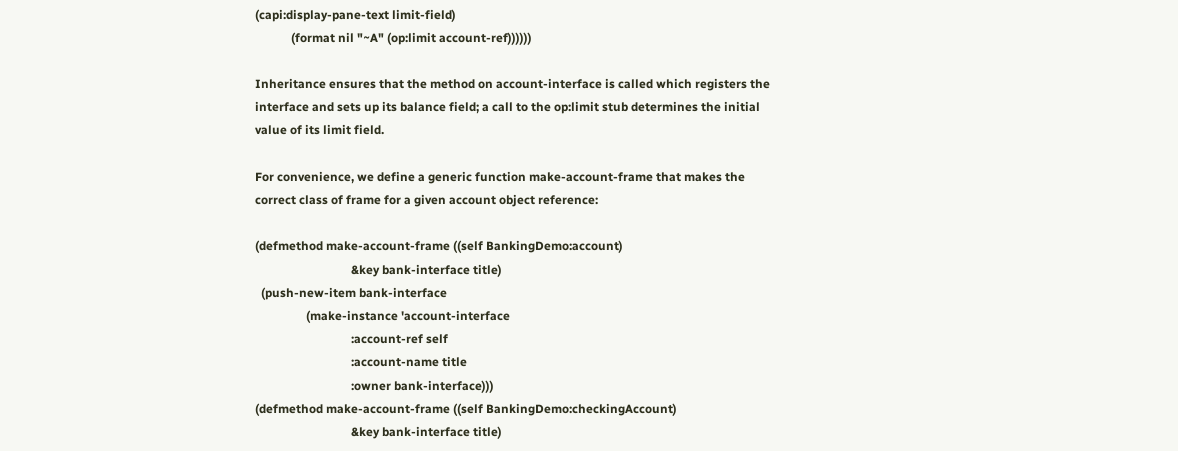(capi:display-pane-text limit-field)
            (format nil "~A" (op:limit account-ref))))))

Inheritance ensures that the method on account-interface is called which registers the interface and sets up its balance field; a call to the op:limit stub determines the initial value of its limit field.

For convenience, we define a generic function make-account-frame that makes the correct class of frame for a given account object reference:

(defmethod make-account-frame ((self BankingDemo:account)
                                &key bank-interface title)
  (push-new-item bank-interface
                 (make-instance 'account-interface
                                :account-ref self
                                :account-name title
                                :owner bank-interface)))
(defmethod make-account-frame ((self BankingDemo:checkingAccount)
                                &key bank-interface title)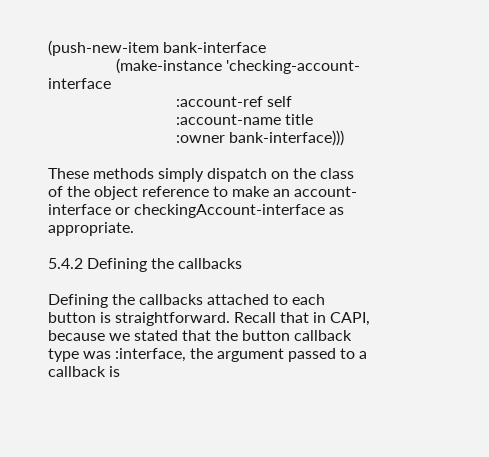(push-new-item bank-interface
                 (make-instance 'checking-account-interface
                                :account-ref self
                                :account-name title
                                :owner bank-interface)))

These methods simply dispatch on the class of the object reference to make an account-interface or checkingAccount-interface as appropriate.

5.4.2 Defining the callbacks

Defining the callbacks attached to each button is straightforward. Recall that in CAPI, because we stated that the button callback type was :interface, the argument passed to a callback is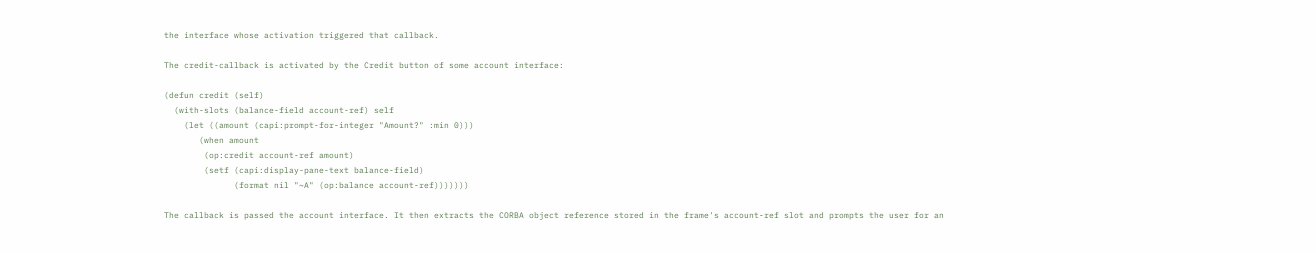the interface whose activation triggered that callback.

The credit-callback is activated by the Credit button of some account interface:

(defun credit (self)
  (with-slots (balance-field account-ref) self
    (let ((amount (capi:prompt-for-integer "Amount?" :min 0)))
       (when amount
        (op:credit account-ref amount)
        (setf (capi:display-pane-text balance-field)
              (format nil "~A" (op:balance account-ref)))))))

The callback is passed the account interface. It then extracts the CORBA object reference stored in the frame's account-ref slot and prompts the user for an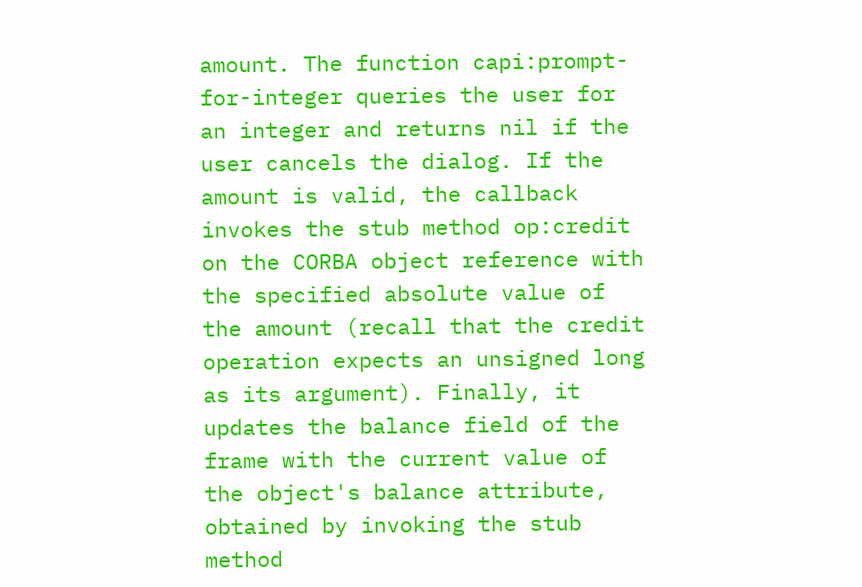amount. The function capi:prompt-for-integer queries the user for an integer and returns nil if the user cancels the dialog. If the amount is valid, the callback invokes the stub method op:credit on the CORBA object reference with the specified absolute value of the amount (recall that the credit operation expects an unsigned long as its argument). Finally, it updates the balance field of the frame with the current value of the object's balance attribute, obtained by invoking the stub method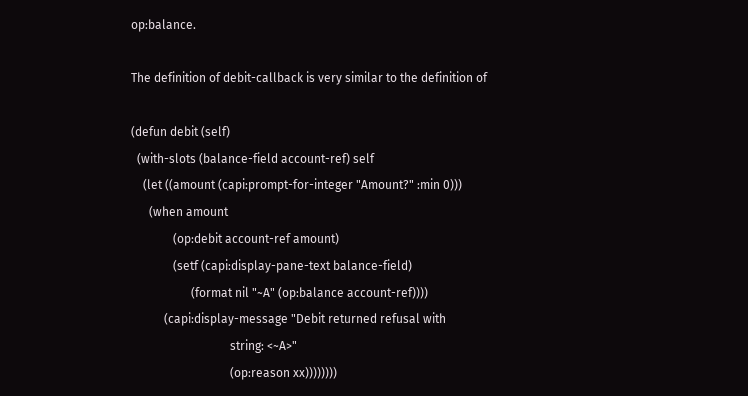op:balance.

The definition of debit-callback is very similar to the definition of

(defun debit (self)
  (with-slots (balance-field account-ref) self
    (let ((amount (capi:prompt-for-integer "Amount?" :min 0)))
      (when amount
              (op:debit account-ref amount)
              (setf (capi:display-pane-text balance-field)
                    (format nil "~A" (op:balance account-ref))))
           (capi:display-message "Debit returned refusal with
                                 string: <~A>"
                                 (op:reason xx))))))))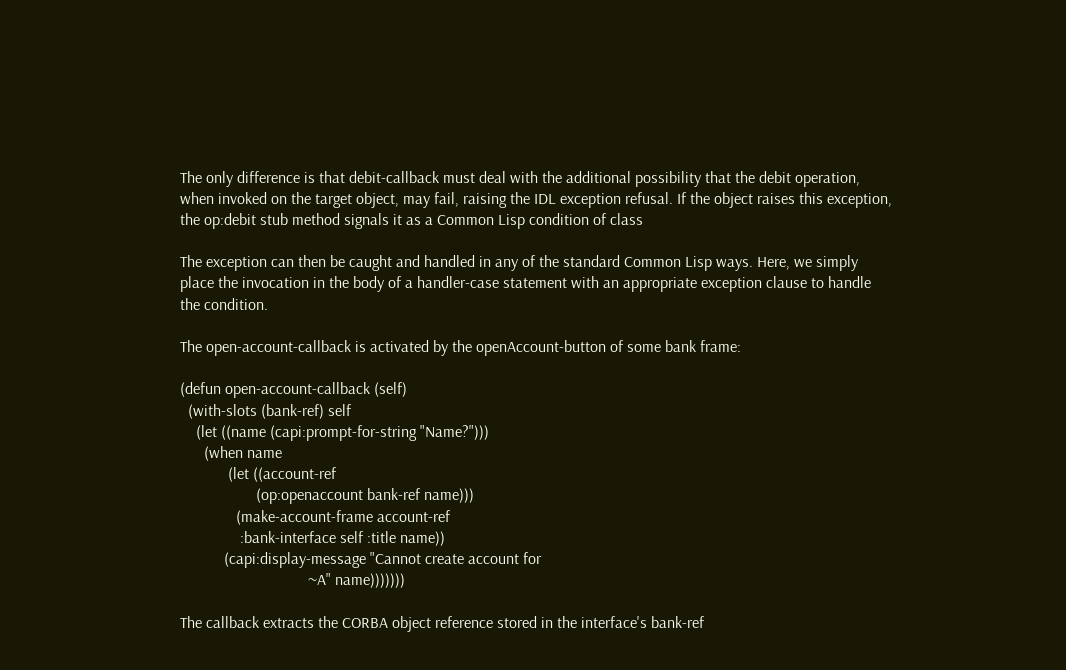The only difference is that debit-callback must deal with the additional possibility that the debit operation, when invoked on the target object, may fail, raising the IDL exception refusal. If the object raises this exception, the op:debit stub method signals it as a Common Lisp condition of class

The exception can then be caught and handled in any of the standard Common Lisp ways. Here, we simply place the invocation in the body of a handler-case statement with an appropriate exception clause to handle the condition.

The open-account-callback is activated by the openAccount-button of some bank frame:

(defun open-account-callback (self)
  (with-slots (bank-ref) self
    (let ((name (capi:prompt-for-string "Name?")))
      (when name
            (let ((account-ref
                   (op:openaccount bank-ref name)))
              (make-account-frame account-ref
               :bank-interface self :title name))
           (capi:display-message "Cannot create account for
                                ~A" name)))))))

The callback extracts the CORBA object reference stored in the interface's bank-ref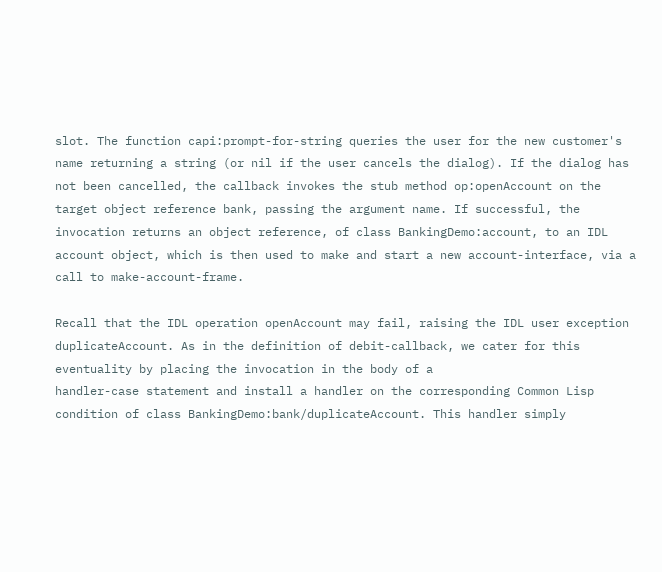slot. The function capi:prompt-for-string queries the user for the new customer's name returning a string (or nil if the user cancels the dialog). If the dialog has not been cancelled, the callback invokes the stub method op:openAccount on the target object reference bank, passing the argument name. If successful, the invocation returns an object reference, of class BankingDemo:account, to an IDL account object, which is then used to make and start a new account-interface, via a call to make-account-frame.

Recall that the IDL operation openAccount may fail, raising the IDL user exception duplicateAccount. As in the definition of debit-callback, we cater for this eventuality by placing the invocation in the body of a
handler-case statement and install a handler on the corresponding Common Lisp condition of class BankingDemo:bank/duplicateAccount. This handler simply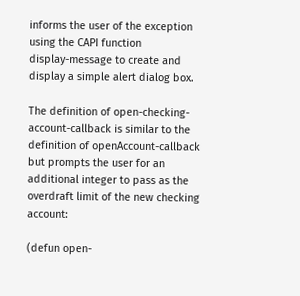informs the user of the exception using the CAPI function
display-message to create and display a simple alert dialog box.

The definition of open-checking-account-callback is similar to the definition of openAccount-callback but prompts the user for an additional integer to pass as the overdraft limit of the new checking account:

(defun open-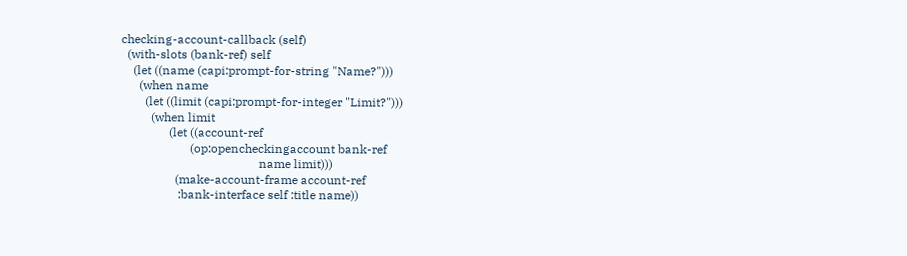checking-account-callback (self)
  (with-slots (bank-ref) self
    (let ((name (capi:prompt-for-string "Name?")))
      (when name
        (let ((limit (capi:prompt-for-integer "Limit?")))
          (when limit
                (let ((account-ref
                       (op:opencheckingaccount bank-ref
                                              name limit)))
                  (make-account-frame account-ref
                   :bank-interface self :title name))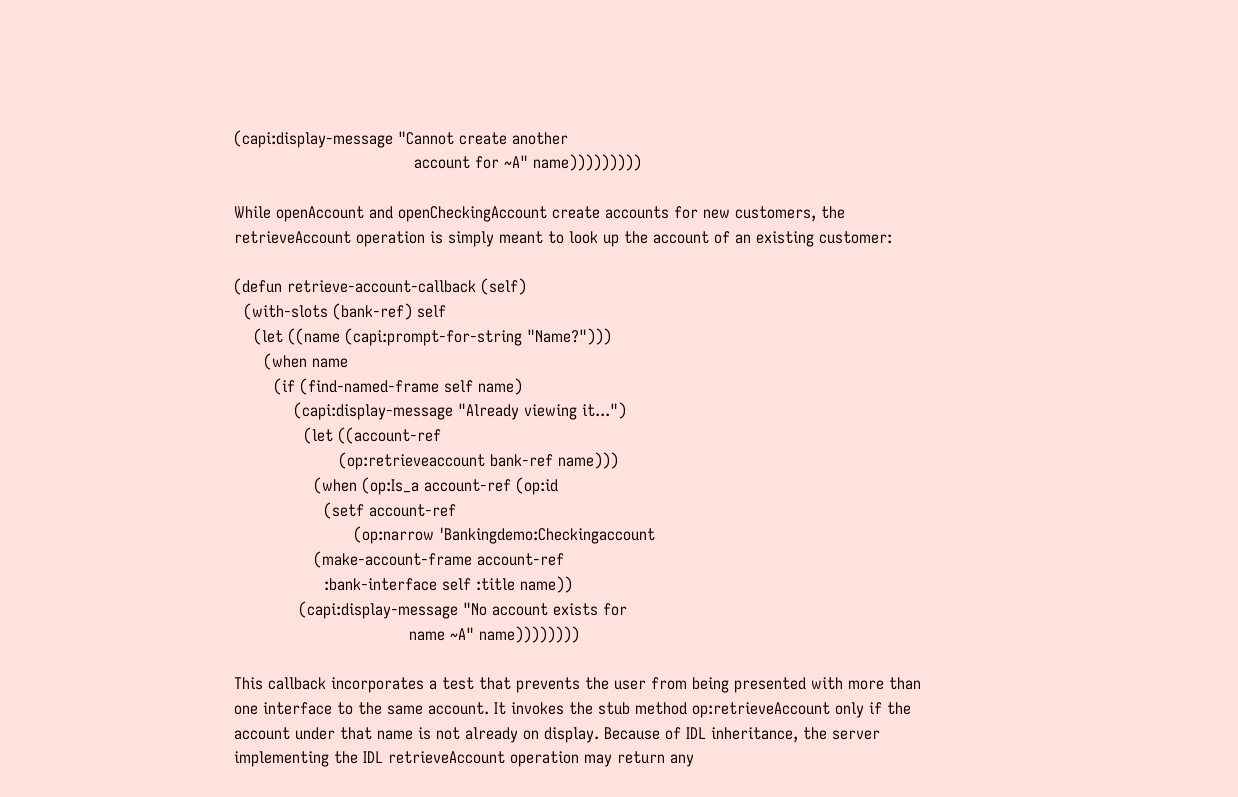(capi:display-message "Cannot create another
                                    account for ~A" name)))))))))

While openAccount and openCheckingAccount create accounts for new customers, the retrieveAccount operation is simply meant to look up the account of an existing customer:

(defun retrieve-account-callback (self)
  (with-slots (bank-ref) self
    (let ((name (capi:prompt-for-string "Name?")))
      (when name
        (if (find-named-frame self name)
            (capi:display-message "Already viewing it...")
              (let ((account-ref
                     (op:retrieveaccount bank-ref name)))
                (when (op:Is_a account-ref (op:id
                  (setf account-ref
                        (op:narrow 'Bankingdemo:Checkingaccount
                (make-account-frame account-ref
                  :bank-interface self :title name))
             (capi:display-message "No account exists for
                                   name ~A" name))))))))

This callback incorporates a test that prevents the user from being presented with more than one interface to the same account. It invokes the stub method op:retrieveAccount only if the account under that name is not already on display. Because of IDL inheritance, the server implementing the IDL retrieveAccount operation may return any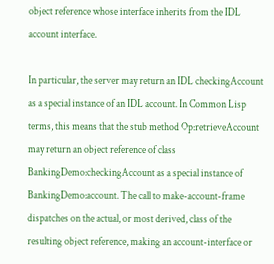object reference whose interface inherits from the IDL account interface.

In particular, the server may return an IDL checkingAccount as a special instance of an IDL account. In Common Lisp terms, this means that the stub method Op:retrieveAccount may return an object reference of class
BankingDemo:checkingAccount as a special instance of
BankingDemo:account. The call to make-account-frame dispatches on the actual, or most derived, class of the resulting object reference, making an account-interface or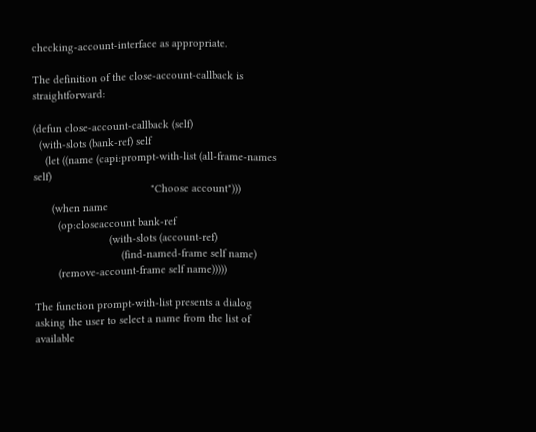checking-account-interface as appropriate.

The definition of the close-account-callback is straightforward:

(defun close-account-callback (self)
  (with-slots (bank-ref) self
    (let ((name (capi:prompt-with-list (all-frame-names self)
                                       "Choose account")))
      (when name
        (op:closeaccount bank-ref
                         (with-slots (account-ref)
                             (find-named-frame self name)
        (remove-account-frame self name)))))

The function prompt-with-list presents a dialog asking the user to select a name from the list of available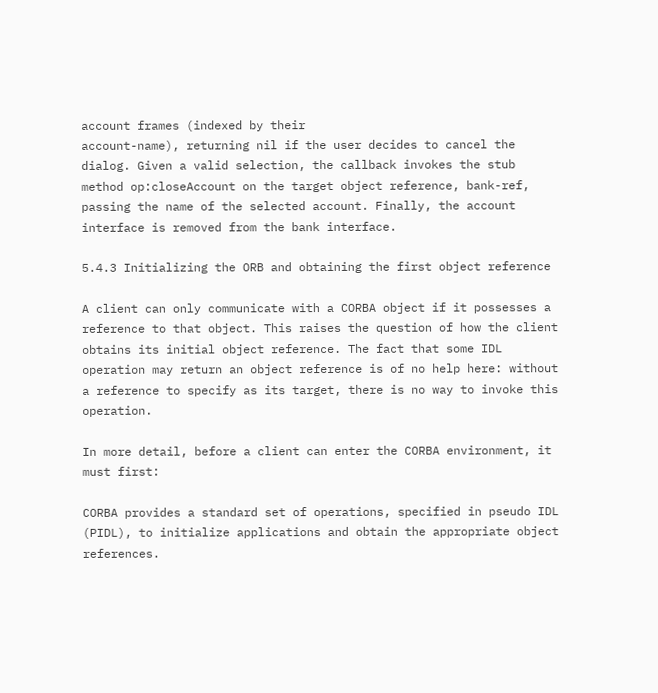account frames (indexed by their
account-name), returning nil if the user decides to cancel the dialog. Given a valid selection, the callback invokes the stub method op:closeAccount on the target object reference, bank-ref, passing the name of the selected account. Finally, the account interface is removed from the bank interface.

5.4.3 Initializing the ORB and obtaining the first object reference

A client can only communicate with a CORBA object if it possesses a reference to that object. This raises the question of how the client obtains its initial object reference. The fact that some IDL operation may return an object reference is of no help here: without a reference to specify as its target, there is no way to invoke this operation.

In more detail, before a client can enter the CORBA environment, it must first:

CORBA provides a standard set of operations, specified in pseudo IDL (PIDL), to initialize applications and obtain the appropriate object references.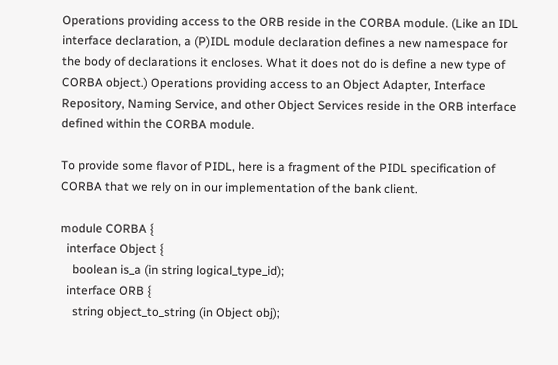Operations providing access to the ORB reside in the CORBA module. (Like an IDL interface declaration, a (P)IDL module declaration defines a new namespace for the body of declarations it encloses. What it does not do is define a new type of CORBA object.) Operations providing access to an Object Adapter, Interface Repository, Naming Service, and other Object Services reside in the ORB interface defined within the CORBA module.

To provide some flavor of PIDL, here is a fragment of the PIDL specification of CORBA that we rely on in our implementation of the bank client.

module CORBA {
  interface Object {
    boolean is_a (in string logical_type_id);
  interface ORB {
    string object_to_string (in Object obj);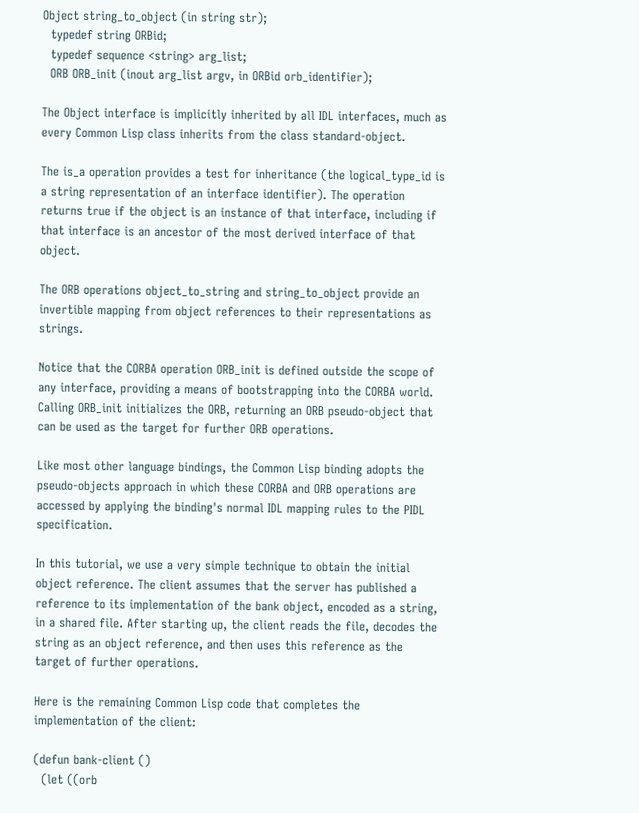Object string_to_object (in string str);
  typedef string ORBid;
  typedef sequence <string> arg_list;
  ORB ORB_init (inout arg_list argv, in ORBid orb_identifier);

The Object interface is implicitly inherited by all IDL interfaces, much as every Common Lisp class inherits from the class standard-object.

The is_a operation provides a test for inheritance (the logical_type_id is a string representation of an interface identifier). The operation returns true if the object is an instance of that interface, including if that interface is an ancestor of the most derived interface of that object.

The ORB operations object_to_string and string_to_object provide an invertible mapping from object references to their representations as strings.

Notice that the CORBA operation ORB_init is defined outside the scope of any interface, providing a means of bootstrapping into the CORBA world. Calling ORB_init initializes the ORB, returning an ORB pseudo-object that can be used as the target for further ORB operations.

Like most other language bindings, the Common Lisp binding adopts the pseudo-objects approach in which these CORBA and ORB operations are accessed by applying the binding's normal IDL mapping rules to the PIDL specification.

In this tutorial, we use a very simple technique to obtain the initial object reference. The client assumes that the server has published a reference to its implementation of the bank object, encoded as a string, in a shared file. After starting up, the client reads the file, decodes the string as an object reference, and then uses this reference as the target of further operations.

Here is the remaining Common Lisp code that completes the implementation of the client:

(defun bank-client ()
  (let ((orb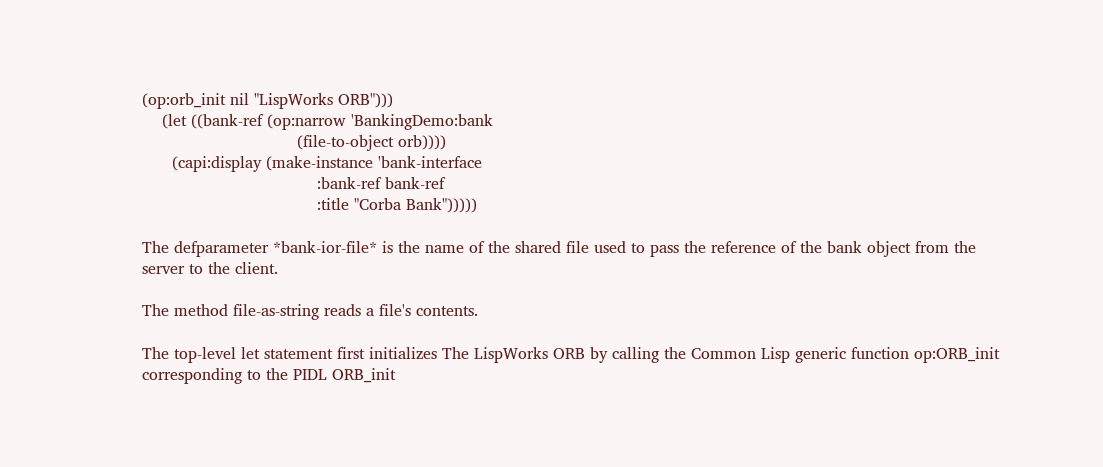(op:orb_init nil "LispWorks ORB")))
    (let ((bank-ref (op:narrow 'BankingDemo:bank
                               (file-to-object orb))))
      (capi:display (make-instance 'bank-interface
                                   :bank-ref bank-ref
                                   :title "Corba Bank")))))

The defparameter *bank-ior-file* is the name of the shared file used to pass the reference of the bank object from the server to the client.

The method file-as-string reads a file's contents.

The top-level let statement first initializes The LispWorks ORB by calling the Common Lisp generic function op:ORB_init corresponding to the PIDL ORB_init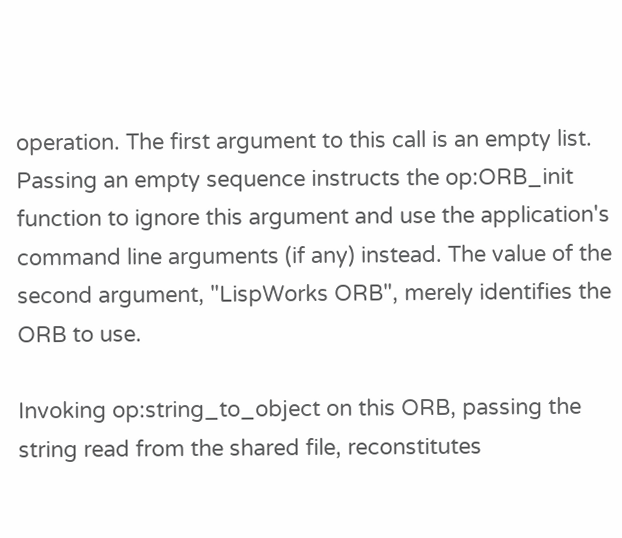operation. The first argument to this call is an empty list. Passing an empty sequence instructs the op:ORB_init function to ignore this argument and use the application's command line arguments (if any) instead. The value of the second argument, "LispWorks ORB", merely identifies the ORB to use.

Invoking op:string_to_object on this ORB, passing the string read from the shared file, reconstitutes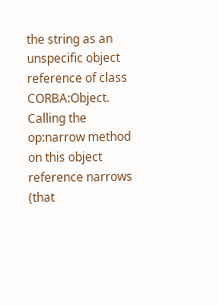the string as an unspecific object reference of class CORBA:Object. Calling the op:narrow method on this object reference narrows (that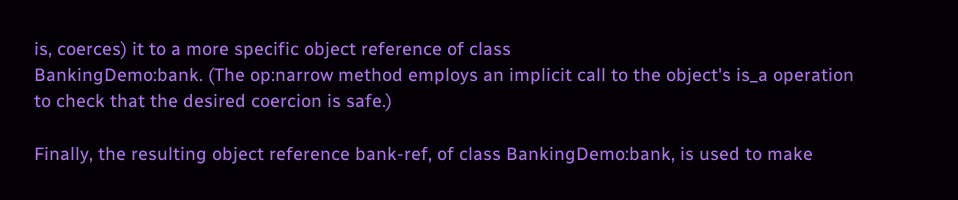is, coerces) it to a more specific object reference of class
BankingDemo:bank. (The op:narrow method employs an implicit call to the object's is_a operation to check that the desired coercion is safe.)

Finally, the resulting object reference bank-ref, of class BankingDemo:bank, is used to make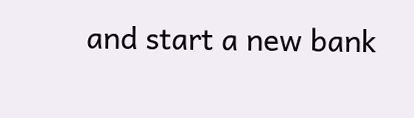and start a new bank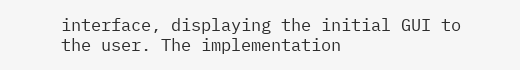interface, displaying the initial GUI to the user. The implementation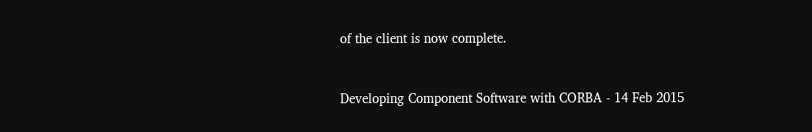of the client is now complete.


Developing Component Software with CORBA - 14 Feb 2015